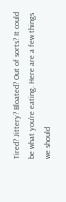Tired? Jittery? Bloated? Out of sorts? It could be what you're eating. Here are a few things we should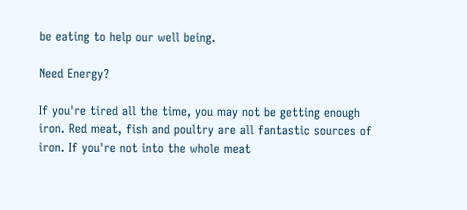be eating to help our well being.

Need Energy?

If you're tired all the time, you may not be getting enough iron. Red meat, fish and poultry are all fantastic sources of iron. If you're not into the whole meat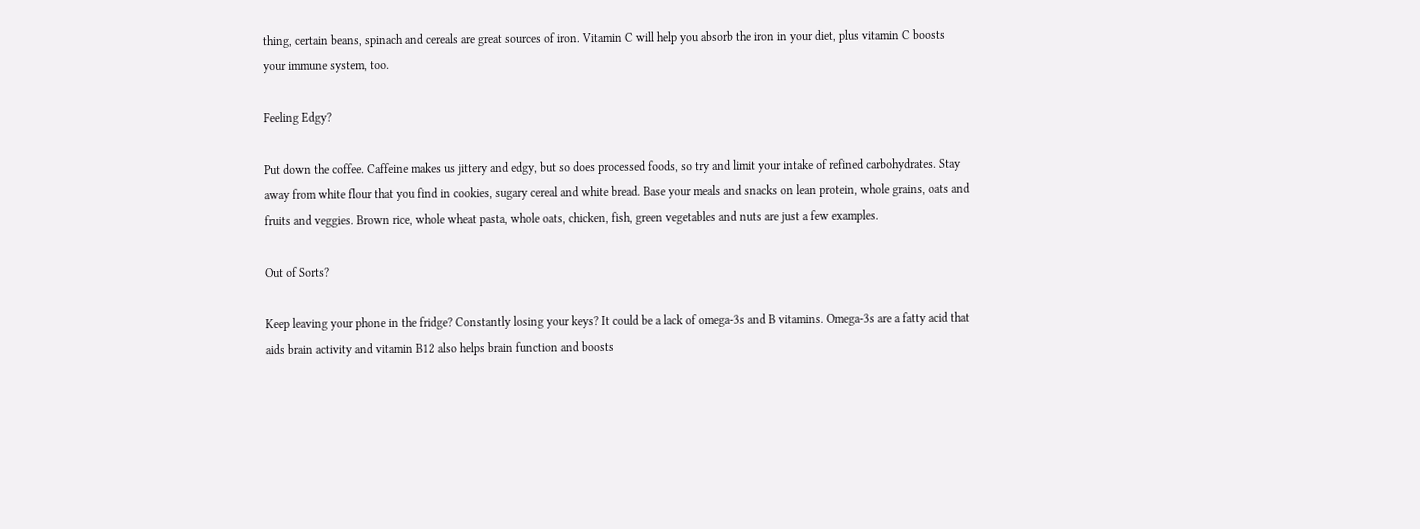thing, certain beans, spinach and cereals are great sources of iron. Vitamin C will help you absorb the iron in your diet, plus vitamin C boosts your immune system, too.

Feeling Edgy?

Put down the coffee. Caffeine makes us jittery and edgy, but so does processed foods, so try and limit your intake of refined carbohydrates. Stay away from white flour that you find in cookies, sugary cereal and white bread. Base your meals and snacks on lean protein, whole grains, oats and fruits and veggies. Brown rice, whole wheat pasta, whole oats, chicken, fish, green vegetables and nuts are just a few examples.

Out of Sorts?

Keep leaving your phone in the fridge? Constantly losing your keys? It could be a lack of omega-3s and B vitamins. Omega-3s are a fatty acid that aids brain activity and vitamin B12 also helps brain function and boosts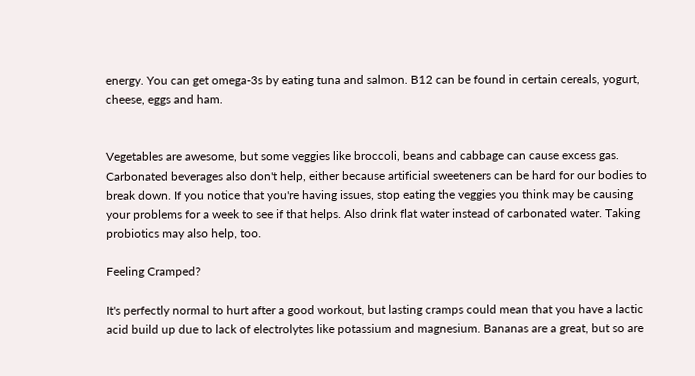energy. You can get omega-3s by eating tuna and salmon. B12 can be found in certain cereals, yogurt, cheese, eggs and ham.


Vegetables are awesome, but some veggies like broccoli, beans and cabbage can cause excess gas. Carbonated beverages also don't help, either because artificial sweeteners can be hard for our bodies to break down. If you notice that you're having issues, stop eating the veggies you think may be causing your problems for a week to see if that helps. Also drink flat water instead of carbonated water. Taking probiotics may also help, too.

Feeling Cramped?

It's perfectly normal to hurt after a good workout, but lasting cramps could mean that you have a lactic acid build up due to lack of electrolytes like potassium and magnesium. Bananas are a great, but so are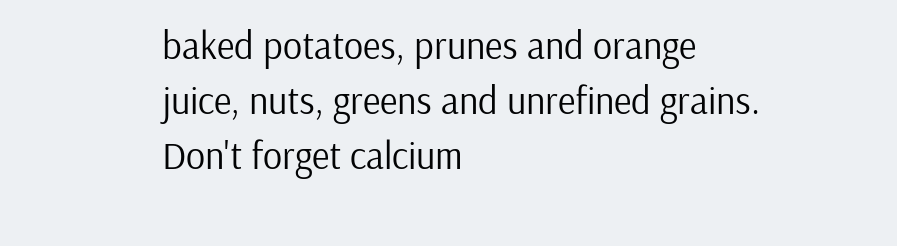baked potatoes, prunes and orange juice, nuts, greens and unrefined grains. Don't forget calcium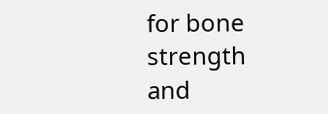for bone strength and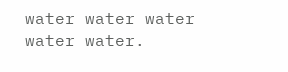water water water water water.